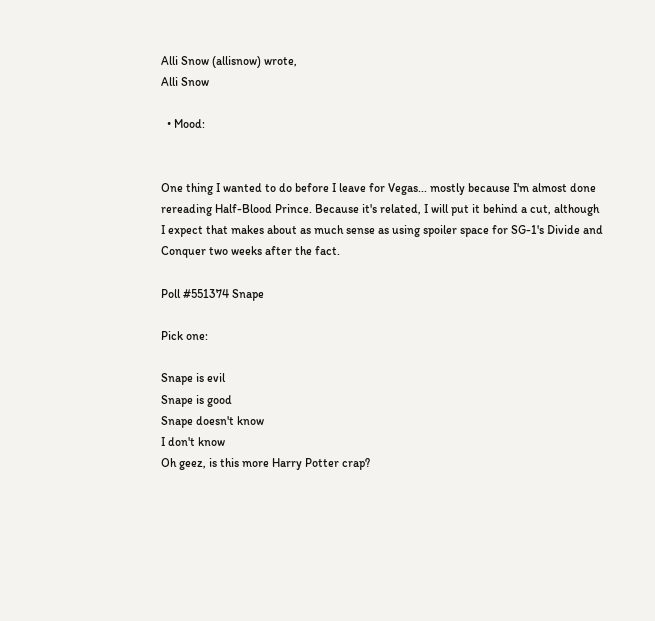Alli Snow (allisnow) wrote,
Alli Snow

  • Mood:


One thing I wanted to do before I leave for Vegas... mostly because I'm almost done rereading Half-Blood Prince. Because it's related, I will put it behind a cut, although I expect that makes about as much sense as using spoiler space for SG-1's Divide and Conquer two weeks after the fact.

Poll #551374 Snape

Pick one:

Snape is evil
Snape is good
Snape doesn't know
I don't know
Oh geez, is this more Harry Potter crap?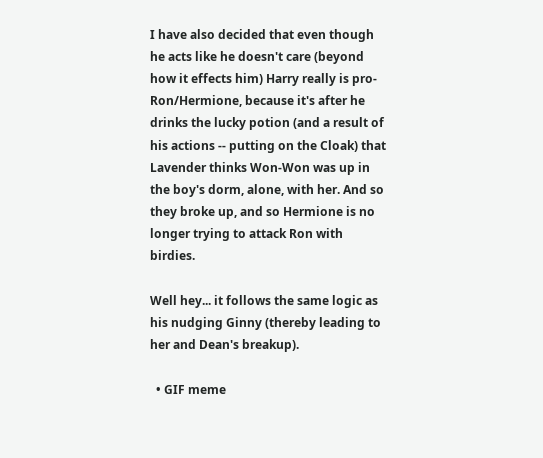I have also decided that even though he acts like he doesn't care (beyond how it effects him) Harry really is pro-Ron/Hermione, because it's after he drinks the lucky potion (and a result of his actions -- putting on the Cloak) that Lavender thinks Won-Won was up in the boy's dorm, alone, with her. And so they broke up, and so Hermione is no longer trying to attack Ron with birdies.

Well hey... it follows the same logic as his nudging Ginny (thereby leading to her and Dean's breakup).

  • GIF meme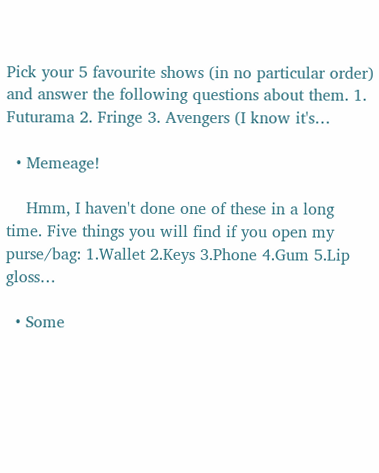Pick your 5 favourite shows (in no particular order) and answer the following questions about them. 1. Futurama 2. Fringe 3. Avengers (I know it's…

  • Memeage!

    Hmm, I haven't done one of these in a long time. Five things you will find if you open my purse/bag: 1.Wallet 2.Keys 3.Phone 4.Gum 5.Lip gloss…

  • Some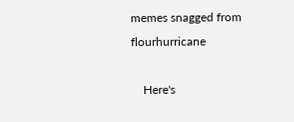memes snagged from flourhurricane

    Here's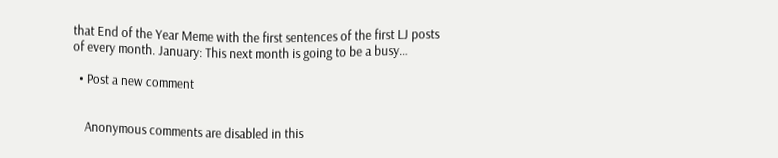that End of the Year Meme with the first sentences of the first LJ posts of every month. January: This next month is going to be a busy…

  • Post a new comment


    Anonymous comments are disabled in this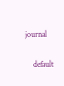journal

    default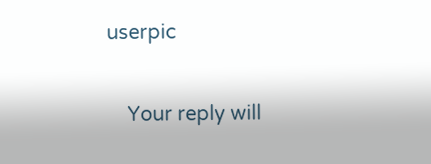userpic

    Your reply will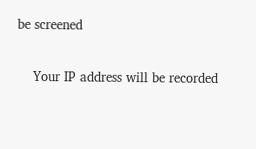be screened

    Your IP address will be recorded